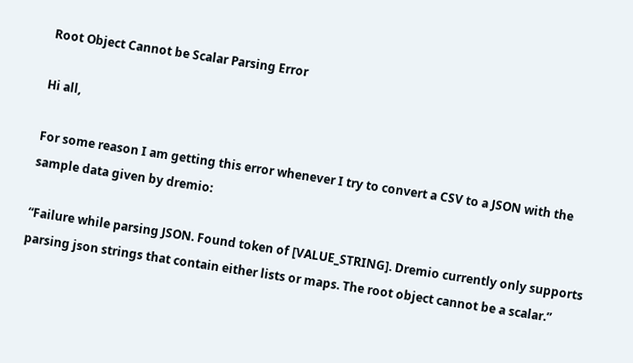Root Object Cannot be Scalar Parsing Error

Hi all,

For some reason I am getting this error whenever I try to convert a CSV to a JSON with the sample data given by dremio:

“Failure while parsing JSON. Found token of [VALUE_STRING]. Dremio currently only supports parsing json strings that contain either lists or maps. The root object cannot be a scalar.”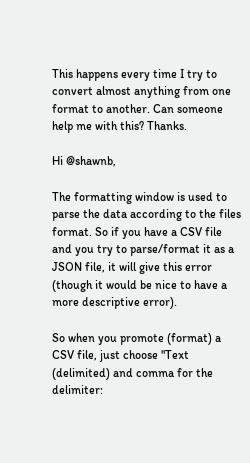This happens every time I try to convert almost anything from one format to another. Can someone help me with this? Thanks.

Hi @shawnb,

The formatting window is used to parse the data according to the files format. So if you have a CSV file and you try to parse/format it as a JSON file, it will give this error (though it would be nice to have a more descriptive error).

So when you promote (format) a CSV file, just choose "Text (delimited) and comma for the delimiter: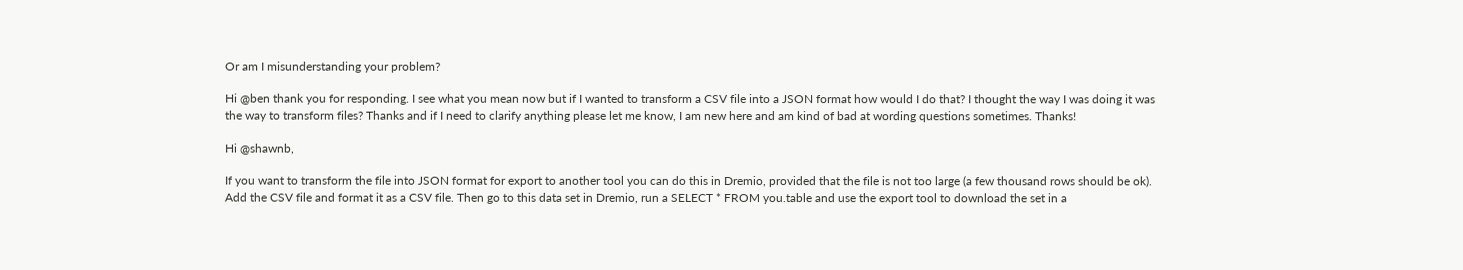Or am I misunderstanding your problem?

Hi @ben thank you for responding. I see what you mean now but if I wanted to transform a CSV file into a JSON format how would I do that? I thought the way I was doing it was the way to transform files? Thanks and if I need to clarify anything please let me know, I am new here and am kind of bad at wording questions sometimes. Thanks!

Hi @shawnb,

If you want to transform the file into JSON format for export to another tool you can do this in Dremio, provided that the file is not too large (a few thousand rows should be ok). Add the CSV file and format it as a CSV file. Then go to this data set in Dremio, run a SELECT * FROM you.table and use the export tool to download the set in a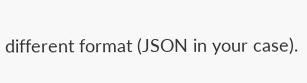different format (JSON in your case).